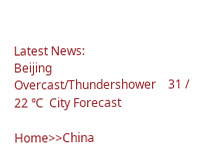Latest News:
Beijing   Overcast/Thundershower    31 / 22 ℃  City Forecast

Home>>China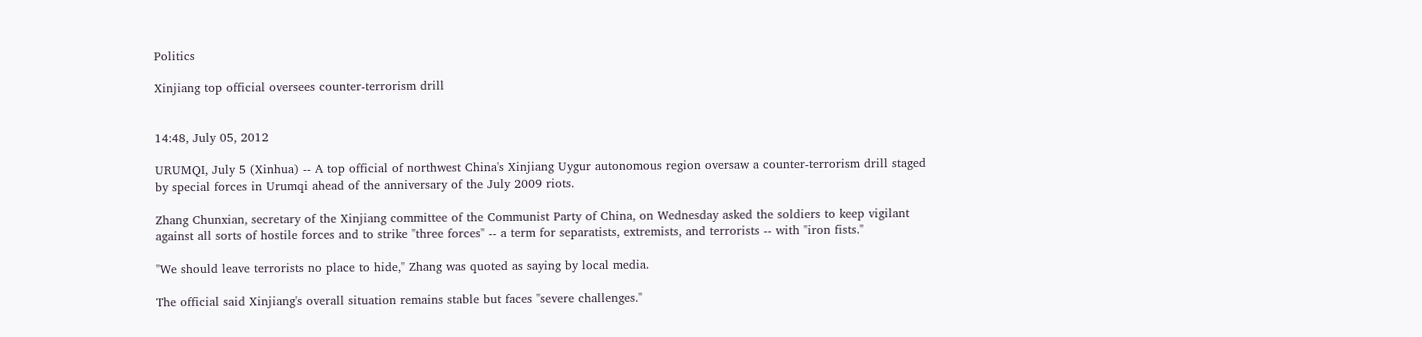Politics

Xinjiang top official oversees counter-terrorism drill


14:48, July 05, 2012

URUMQI, July 5 (Xinhua) -- A top official of northwest China's Xinjiang Uygur autonomous region oversaw a counter-terrorism drill staged by special forces in Urumqi ahead of the anniversary of the July 2009 riots.

Zhang Chunxian, secretary of the Xinjiang committee of the Communist Party of China, on Wednesday asked the soldiers to keep vigilant against all sorts of hostile forces and to strike "three forces" -- a term for separatists, extremists, and terrorists -- with "iron fists."

"We should leave terrorists no place to hide," Zhang was quoted as saying by local media.

The official said Xinjiang's overall situation remains stable but faces "severe challenges."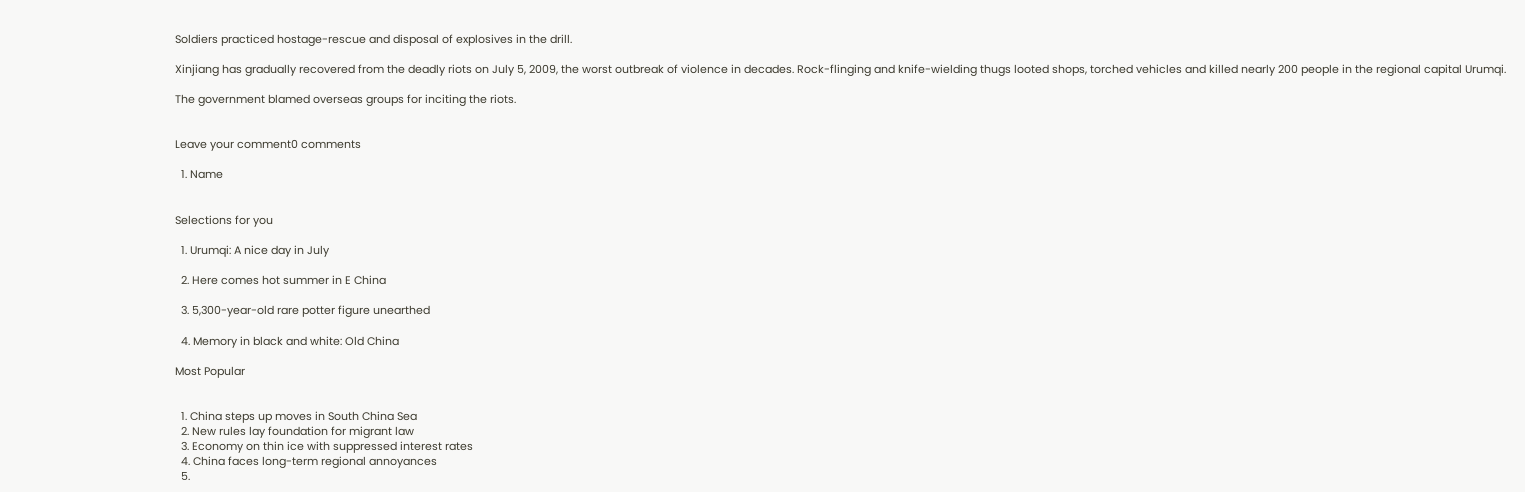Soldiers practiced hostage-rescue and disposal of explosives in the drill.

Xinjiang has gradually recovered from the deadly riots on July 5, 2009, the worst outbreak of violence in decades. Rock-flinging and knife-wielding thugs looted shops, torched vehicles and killed nearly 200 people in the regional capital Urumqi.

The government blamed overseas groups for inciting the riots.


Leave your comment0 comments

  1. Name


Selections for you

  1. Urumqi: A nice day in July

  2. Here comes hot summer in E China

  3. 5,300-year-old rare potter figure unearthed

  4. Memory in black and white: Old China

Most Popular


  1. China steps up moves in South China Sea
  2. New rules lay foundation for migrant law
  3. Economy on thin ice with suppressed interest rates
  4. China faces long-term regional annoyances
  5.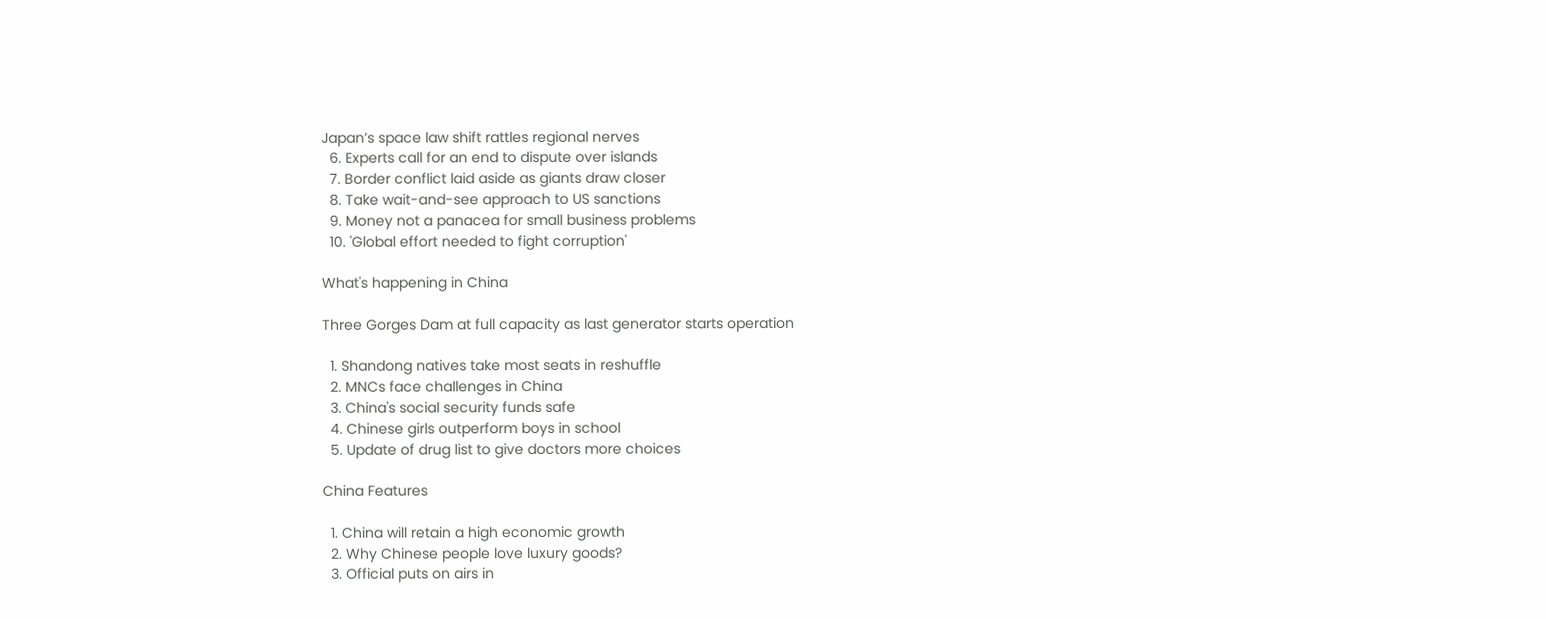Japan’s space law shift rattles regional nerves
  6. Experts call for an end to dispute over islands
  7. Border conflict laid aside as giants draw closer
  8. Take wait-and-see approach to US sanctions
  9. Money not a panacea for small business problems
  10. 'Global effort needed to fight corruption'

What's happening in China

Three Gorges Dam at full capacity as last generator starts operation

  1. Shandong natives take most seats in reshuffle
  2. MNCs face challenges in China
  3. China's social security funds safe
  4. Chinese girls outperform boys in school
  5. Update of drug list to give doctors more choices

China Features

  1. China will retain a high economic growth
  2. Why Chinese people love luxury goods?
  3. Official puts on airs in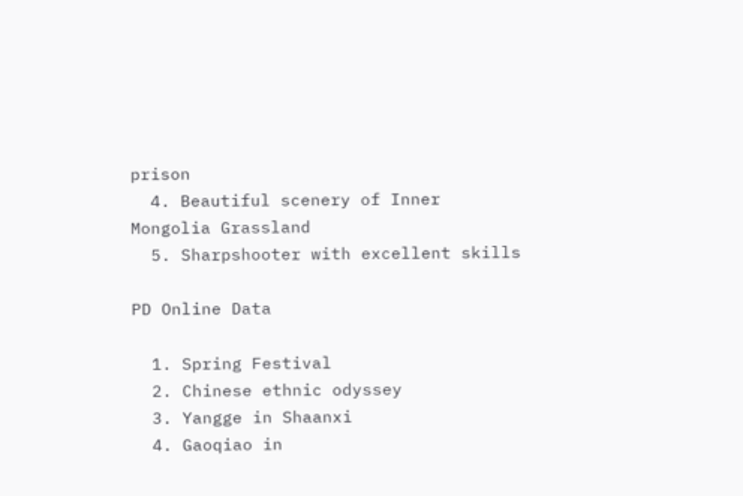prison
  4. Beautiful scenery of Inner Mongolia Grassland
  5. Sharpshooter with excellent skills

PD Online Data

  1. Spring Festival
  2. Chinese ethnic odyssey
  3. Yangge in Shaanxi
  4. Gaoqiao in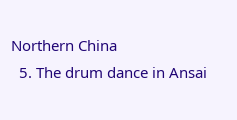Northern China
  5. The drum dance in Ansai